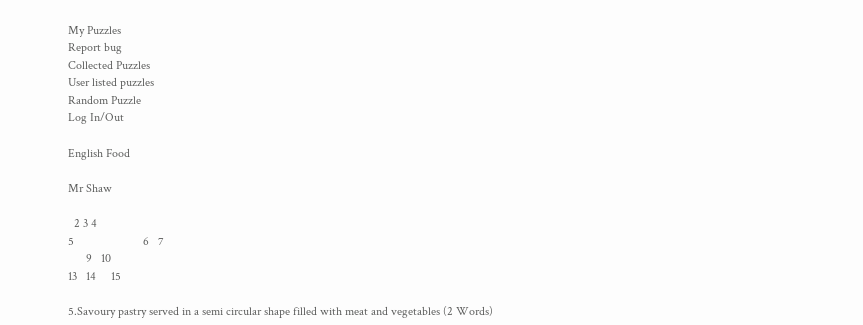My Puzzles
Report bug
Collected Puzzles
User listed puzzles
Random Puzzle
Log In/Out

English Food

Mr Shaw

  2 3 4
5                       6   7
      9   10
13   14     15

5.Savoury pastry served in a semi circular shape filled with meat and vegetables (2 Words)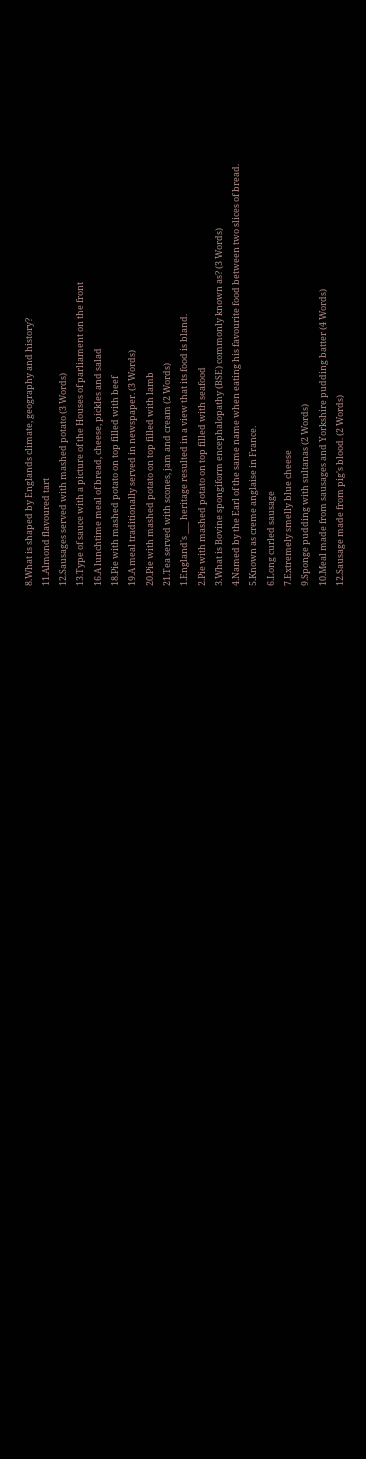8.What is shaped by Englands climate, geography and history?
11.Almond flavoured tart
12.Sausages served with mashed potato (3 Words)
13.Type of sauce with a picture of the Houses of parliament on the front
16.A lunchtime meal of bread, cheese, pickles and salad
18.Pie with mashed potato on top filled with beef
19.A meal traditionally served in newspaper. (3 Words)
20.Pie with mashed potato on top filled with lamb
21.Tea served with scones, jam and cream (2 Words)
1.England's ___ heritage resulted in a view that its food is bland.
2.Pie with mashed potato on top filled with seafood
3.What is Bovine spongiform encephalopathy (BSE) commonly known as? (3 Words)
4.Named by the Earl of the same name when eating his favourite food between two slices of bread.
5.Known as creme anglaise in France.
6.Long curled sausage
7.Extremely smelly blue cheese
9.Sponge pudding with sultanas (2 Words)
10.Meal made from sausages and Yorkshire pudding batter (4 Words)
12.Sausage made from pig's blood. (2 Words)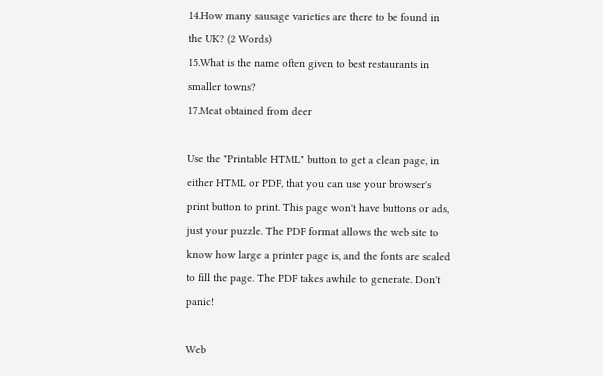14.How many sausage varieties are there to be found in the UK? (2 Words)
15.What is the name often given to best restaurants in smaller towns?
17.Meat obtained from deer

Use the "Printable HTML" button to get a clean page, in either HTML or PDF, that you can use your browser's print button to print. This page won't have buttons or ads, just your puzzle. The PDF format allows the web site to know how large a printer page is, and the fonts are scaled to fill the page. The PDF takes awhile to generate. Don't panic!

Web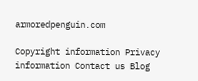armoredpenguin.com

Copyright information Privacy information Contact us Blog